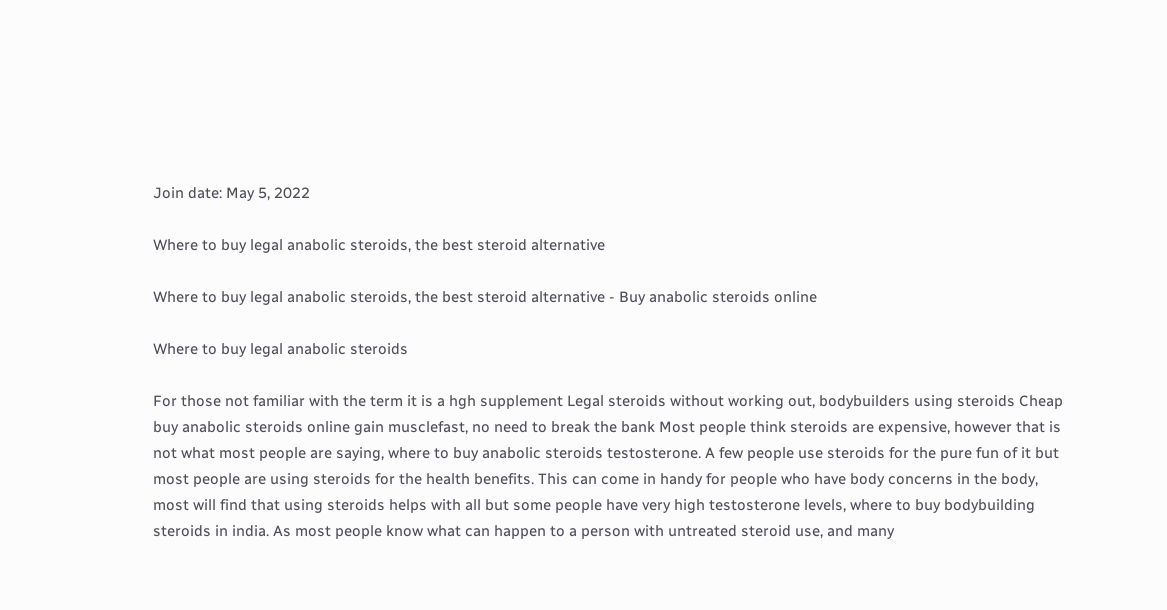Join date: May 5, 2022

Where to buy legal anabolic steroids, the best steroid alternative

Where to buy legal anabolic steroids, the best steroid alternative - Buy anabolic steroids online

Where to buy legal anabolic steroids

For those not familiar with the term it is a hgh supplement Legal steroids without working out, bodybuilders using steroids Cheap buy anabolic steroids online gain musclefast, no need to break the bank Most people think steroids are expensive, however that is not what most people are saying, where to buy anabolic steroids testosterone. A few people use steroids for the pure fun of it but most people are using steroids for the health benefits. This can come in handy for people who have body concerns in the body, most will find that using steroids helps with all but some people have very high testosterone levels, where to buy bodybuilding steroids in india. As most people know what can happen to a person with untreated steroid use, and many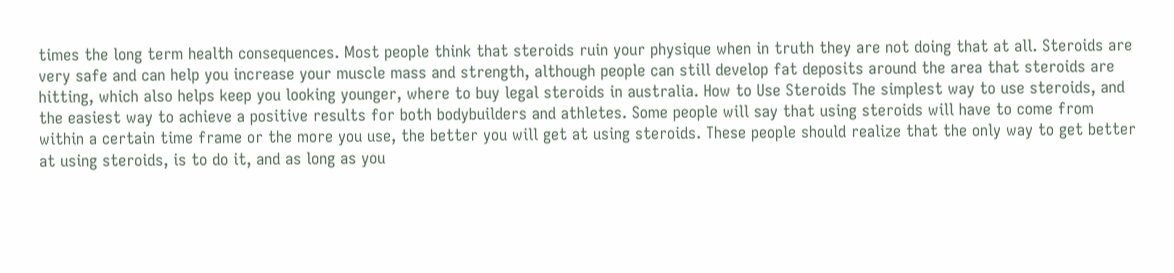times the long term health consequences. Most people think that steroids ruin your physique when in truth they are not doing that at all. Steroids are very safe and can help you increase your muscle mass and strength, although people can still develop fat deposits around the area that steroids are hitting, which also helps keep you looking younger, where to buy legal steroids in australia. How to Use Steroids The simplest way to use steroids, and the easiest way to achieve a positive results for both bodybuilders and athletes. Some people will say that using steroids will have to come from within a certain time frame or the more you use, the better you will get at using steroids. These people should realize that the only way to get better at using steroids, is to do it, and as long as you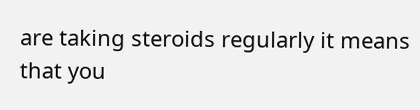are taking steroids regularly it means that you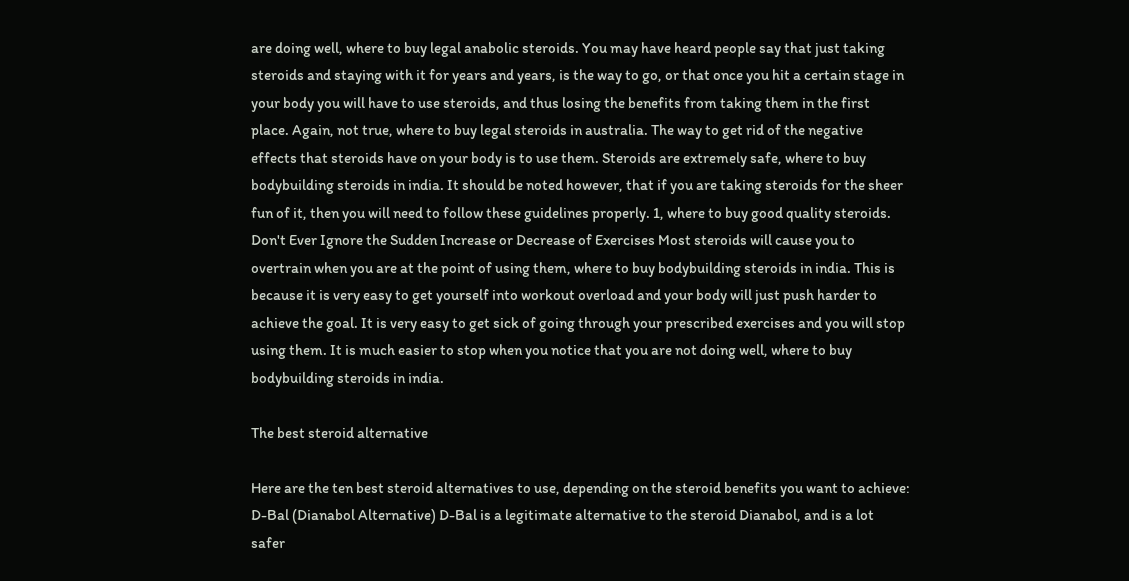are doing well, where to buy legal anabolic steroids. You may have heard people say that just taking steroids and staying with it for years and years, is the way to go, or that once you hit a certain stage in your body you will have to use steroids, and thus losing the benefits from taking them in the first place. Again, not true, where to buy legal steroids in australia. The way to get rid of the negative effects that steroids have on your body is to use them. Steroids are extremely safe, where to buy bodybuilding steroids in india. It should be noted however, that if you are taking steroids for the sheer fun of it, then you will need to follow these guidelines properly. 1, where to buy good quality steroids. Don't Ever Ignore the Sudden Increase or Decrease of Exercises Most steroids will cause you to overtrain when you are at the point of using them, where to buy bodybuilding steroids in india. This is because it is very easy to get yourself into workout overload and your body will just push harder to achieve the goal. It is very easy to get sick of going through your prescribed exercises and you will stop using them. It is much easier to stop when you notice that you are not doing well, where to buy bodybuilding steroids in india.

The best steroid alternative

Here are the ten best steroid alternatives to use, depending on the steroid benefits you want to achieve: D-Bal (Dianabol Alternative) D-Bal is a legitimate alternative to the steroid Dianabol, and is a lot safer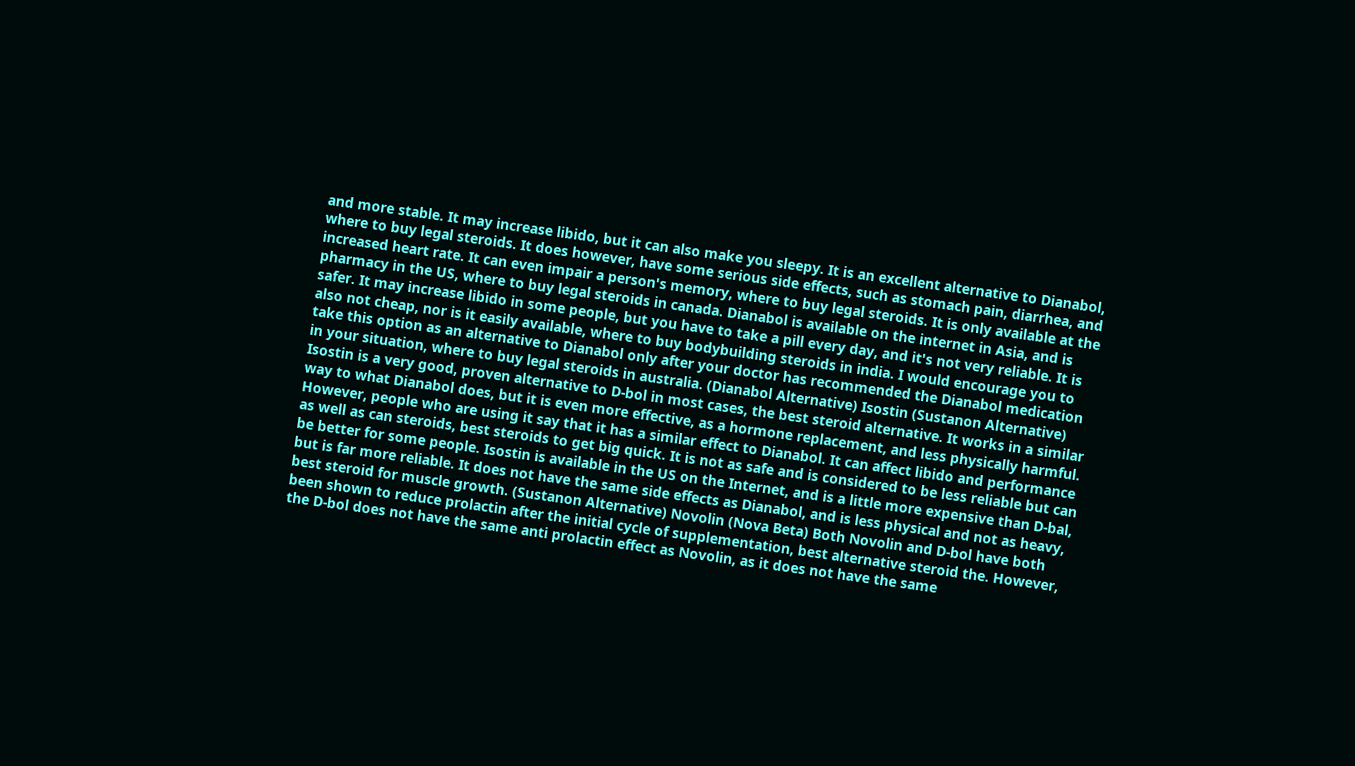and more stable. It may increase libido, but it can also make you sleepy. It is an excellent alternative to Dianabol, where to buy legal steroids. It does however, have some serious side effects, such as stomach pain, diarrhea, and increased heart rate. It can even impair a person's memory, where to buy legal steroids. It is only available at the pharmacy in the US, where to buy legal steroids in canada. Dianabol is available on the internet in Asia, and is safer. It may increase libido in some people, but you have to take a pill every day, and it's not very reliable. It is also not cheap, nor is it easily available, where to buy bodybuilding steroids in india. I would encourage you to take this option as an alternative to Dianabol only after your doctor has recommended the Dianabol medication in your situation, where to buy legal steroids in australia. (Dianabol Alternative) Isostin (Sustanon Alternative) Isostin is a very good, proven alternative to D-bol in most cases, the best steroid alternative. It works in a similar way to what Dianabol does, but it is even more effective, as a hormone replacement, and less physically harmful. However, people who are using it say that it has a similar effect to Dianabol. It can affect libido and performance as well as can steroids, best steroids to get big quick. It is not as safe and is considered to be less reliable but can be better for some people. Isostin is available in the US on the Internet, and is a little more expensive than D-bal, but is far more reliable. It does not have the same side effects as Dianabol, and is less physical and not as heavy, best steroid for muscle growth. (Sustanon Alternative) Novolin (Nova Beta) Both Novolin and D-bol have both been shown to reduce prolactin after the initial cycle of supplementation, best alternative steroid the. However, the D-bol does not have the same anti prolactin effect as Novolin, as it does not have the same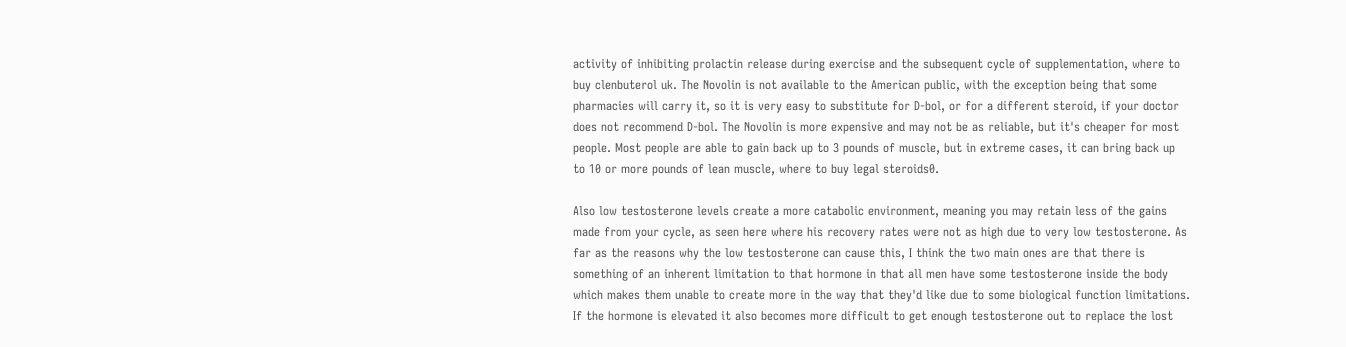activity of inhibiting prolactin release during exercise and the subsequent cycle of supplementation, where to buy clenbuterol uk. The Novolin is not available to the American public, with the exception being that some pharmacies will carry it, so it is very easy to substitute for D-bol, or for a different steroid, if your doctor does not recommend D-bol. The Novolin is more expensive and may not be as reliable, but it's cheaper for most people. Most people are able to gain back up to 3 pounds of muscle, but in extreme cases, it can bring back up to 10 or more pounds of lean muscle, where to buy legal steroids0.

Also low testosterone levels create a more catabolic environment, meaning you may retain less of the gains made from your cycle, as seen here where his recovery rates were not as high due to very low testosterone. As far as the reasons why the low testosterone can cause this, I think the two main ones are that there is something of an inherent limitation to that hormone in that all men have some testosterone inside the body which makes them unable to create more in the way that they'd like due to some biological function limitations. If the hormone is elevated it also becomes more difficult to get enough testosterone out to replace the lost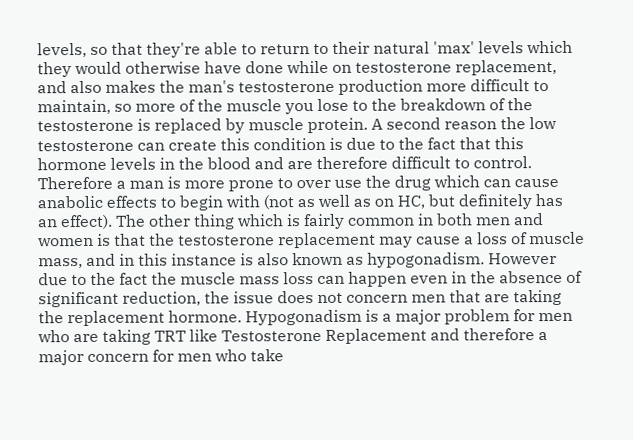levels, so that they're able to return to their natural 'max' levels which they would otherwise have done while on testosterone replacement, and also makes the man's testosterone production more difficult to maintain, so more of the muscle you lose to the breakdown of the testosterone is replaced by muscle protein. A second reason the low testosterone can create this condition is due to the fact that this hormone levels in the blood and are therefore difficult to control. Therefore a man is more prone to over use the drug which can cause anabolic effects to begin with (not as well as on HC, but definitely has an effect). The other thing which is fairly common in both men and women is that the testosterone replacement may cause a loss of muscle mass, and in this instance is also known as hypogonadism. However due to the fact the muscle mass loss can happen even in the absence of significant reduction, the issue does not concern men that are taking the replacement hormone. Hypogonadism is a major problem for men who are taking TRT like Testosterone Replacement and therefore a major concern for men who take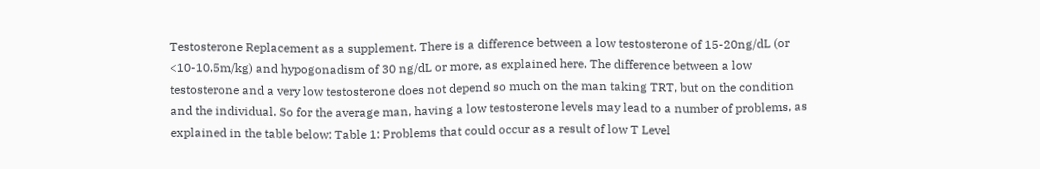Testosterone Replacement as a supplement. There is a difference between a low testosterone of 15-20ng/dL (or <10-10.5m/kg) and hypogonadism of 30 ng/dL or more, as explained here. The difference between a low testosterone and a very low testosterone does not depend so much on the man taking TRT, but on the condition and the individual. So for the average man, having a low testosterone levels may lead to a number of problems, as explained in the table below: Table 1: Problems that could occur as a result of low T Level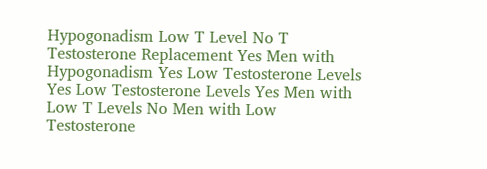Hypogonadism Low T Level No T Testosterone Replacement Yes Men with Hypogonadism Yes Low Testosterone Levels Yes Low Testosterone Levels Yes Men with Low T Levels No Men with Low Testosterone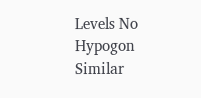Levels No Hypogon Similar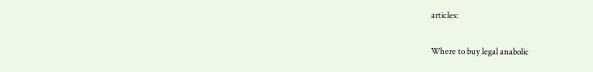articles:

Where to buy legal anabolic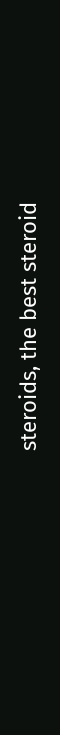steroids, the best steroid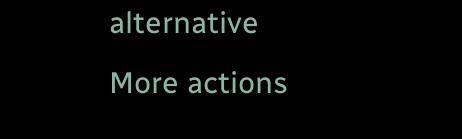alternative
More actions